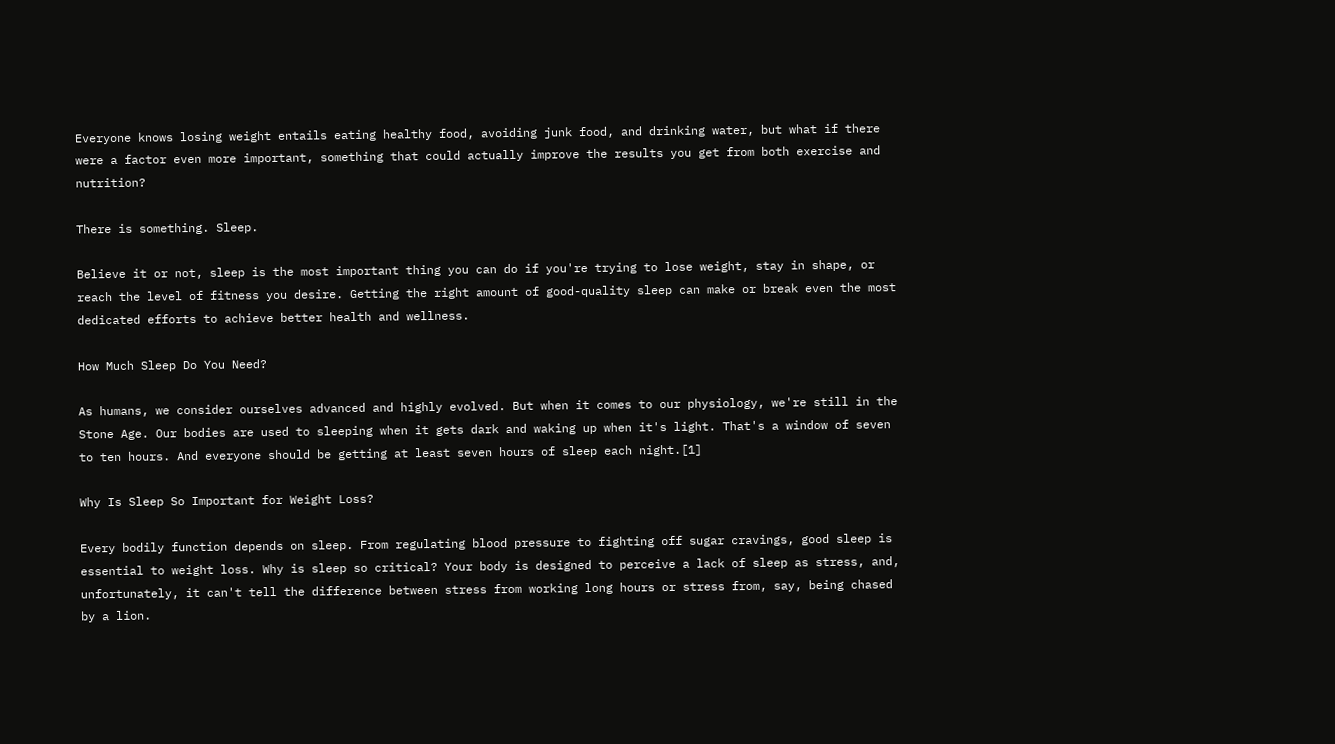Everyone knows losing weight entails eating healthy food, avoiding junk food, and drinking water, but what if there were a factor even more important, something that could actually improve the results you get from both exercise and nutrition?

There is something. Sleep.

Believe it or not, sleep is the most important thing you can do if you're trying to lose weight, stay in shape, or reach the level of fitness you desire. Getting the right amount of good-quality sleep can make or break even the most dedicated efforts to achieve better health and wellness.

How Much Sleep Do You Need?

As humans, we consider ourselves advanced and highly evolved. But when it comes to our physiology, we're still in the Stone Age. Our bodies are used to sleeping when it gets dark and waking up when it's light. That's a window of seven to ten hours. And everyone should be getting at least seven hours of sleep each night.[1]

Why Is Sleep So Important for Weight Loss?

Every bodily function depends on sleep. From regulating blood pressure to fighting off sugar cravings, good sleep is essential to weight loss. Why is sleep so critical? Your body is designed to perceive a lack of sleep as stress, and, unfortunately, it can't tell the difference between stress from working long hours or stress from, say, being chased by a lion.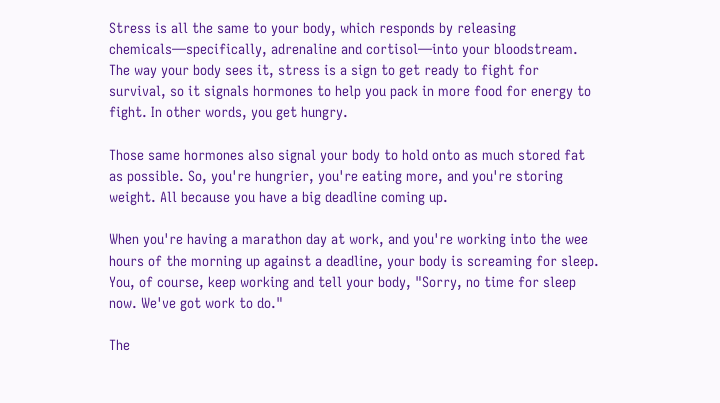Stress is all the same to your body, which responds by releasing chemicals—specifically, adrenaline and cortisol—into your bloodstream. The way your body sees it, stress is a sign to get ready to fight for survival, so it signals hormones to help you pack in more food for energy to fight. In other words, you get hungry.

Those same hormones also signal your body to hold onto as much stored fat as possible. So, you're hungrier, you're eating more, and you're storing weight. All because you have a big deadline coming up.

When you're having a marathon day at work, and you're working into the wee hours of the morning up against a deadline, your body is screaming for sleep. You, of course, keep working and tell your body, "Sorry, no time for sleep now. We've got work to do."

The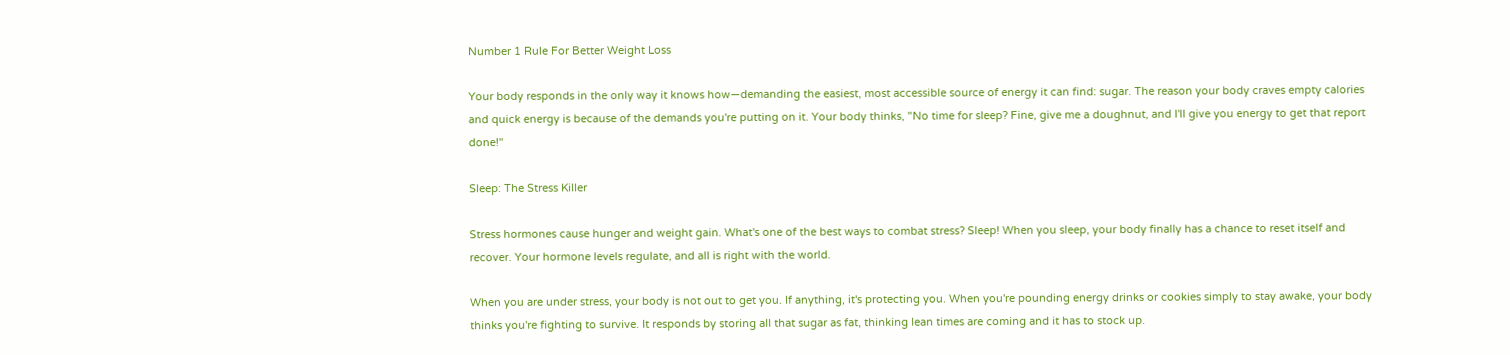Number 1 Rule For Better Weight Loss

Your body responds in the only way it knows how—demanding the easiest, most accessible source of energy it can find: sugar. The reason your body craves empty calories and quick energy is because of the demands you're putting on it. Your body thinks, "No time for sleep? Fine, give me a doughnut, and I'll give you energy to get that report done!"

Sleep: The Stress Killer

Stress hormones cause hunger and weight gain. What's one of the best ways to combat stress? Sleep! When you sleep, your body finally has a chance to reset itself and recover. Your hormone levels regulate, and all is right with the world.

When you are under stress, your body is not out to get you. If anything, it's protecting you. When you're pounding energy drinks or cookies simply to stay awake, your body thinks you're fighting to survive. It responds by storing all that sugar as fat, thinking lean times are coming and it has to stock up.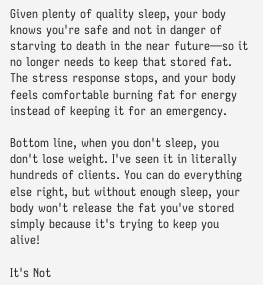Given plenty of quality sleep, your body knows you're safe and not in danger of starving to death in the near future—so it no longer needs to keep that stored fat. The stress response stops, and your body feels comfortable burning fat for energy instead of keeping it for an emergency.

Bottom line, when you don't sleep, you don't lose weight. I've seen it in literally hundreds of clients. You can do everything else right, but without enough sleep, your body won't release the fat you've stored simply because it's trying to keep you alive!

It's Not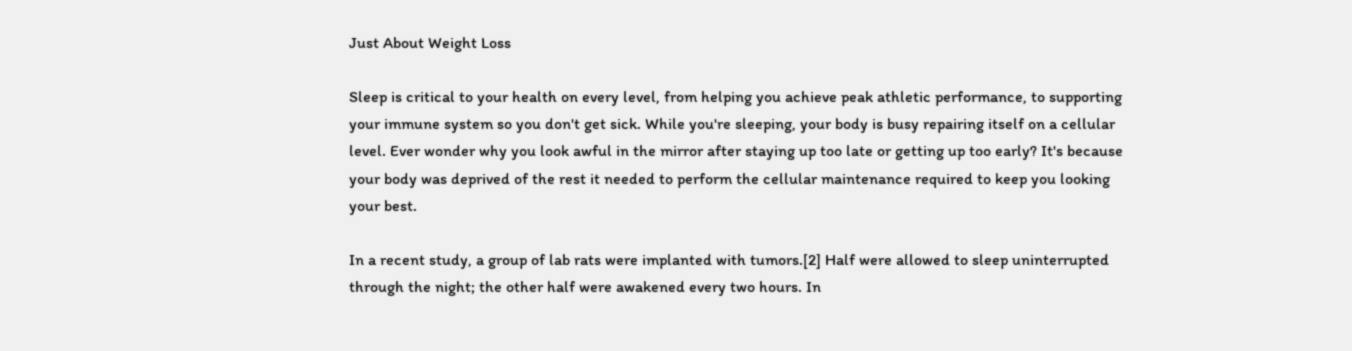Just About Weight Loss

Sleep is critical to your health on every level, from helping you achieve peak athletic performance, to supporting your immune system so you don't get sick. While you're sleeping, your body is busy repairing itself on a cellular level. Ever wonder why you look awful in the mirror after staying up too late or getting up too early? It's because your body was deprived of the rest it needed to perform the cellular maintenance required to keep you looking your best.

In a recent study, a group of lab rats were implanted with tumors.[2] Half were allowed to sleep uninterrupted through the night; the other half were awakened every two hours. In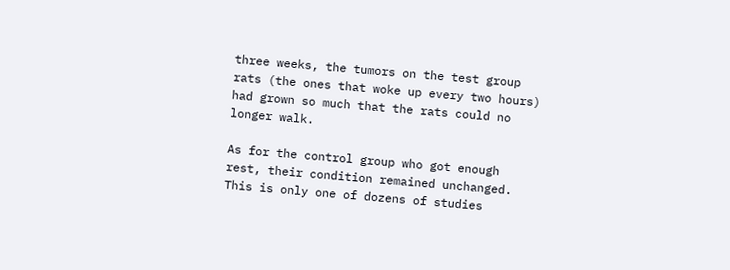three weeks, the tumors on the test group rats (the ones that woke up every two hours) had grown so much that the rats could no longer walk.

As for the control group who got enough rest, their condition remained unchanged. This is only one of dozens of studies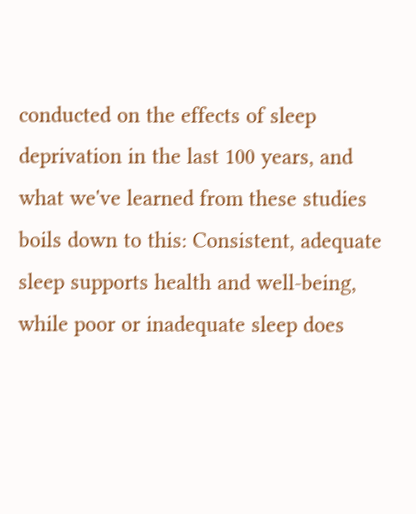conducted on the effects of sleep deprivation in the last 100 years, and what we've learned from these studies boils down to this: Consistent, adequate sleep supports health and well-being, while poor or inadequate sleep does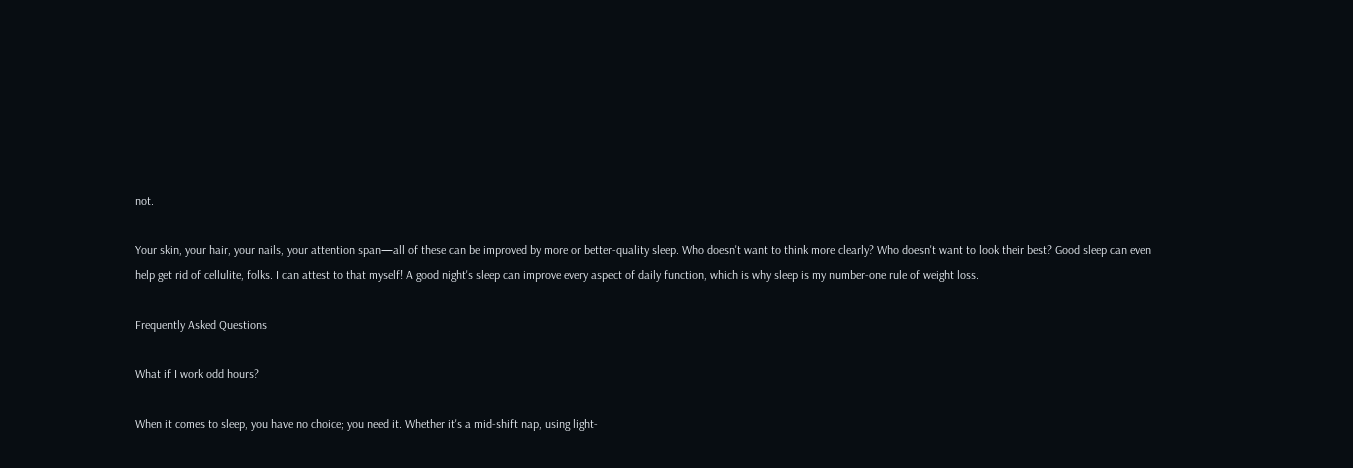not.

Your skin, your hair, your nails, your attention span—all of these can be improved by more or better-quality sleep. Who doesn't want to think more clearly? Who doesn't want to look their best? Good sleep can even help get rid of cellulite, folks. I can attest to that myself! A good night's sleep can improve every aspect of daily function, which is why sleep is my number-one rule of weight loss.

Frequently Asked Questions

What if I work odd hours?

When it comes to sleep, you have no choice; you need it. Whether it's a mid-shift nap, using light-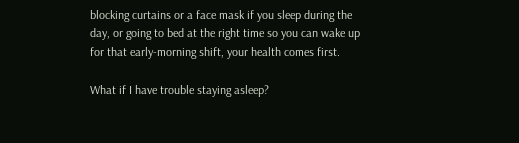blocking curtains or a face mask if you sleep during the day, or going to bed at the right time so you can wake up for that early-morning shift, your health comes first.

What if I have trouble staying asleep?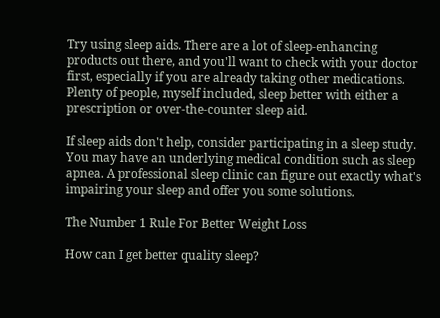Try using sleep aids. There are a lot of sleep-enhancing products out there, and you'll want to check with your doctor first, especially if you are already taking other medications. Plenty of people, myself included, sleep better with either a prescription or over-the-counter sleep aid.

If sleep aids don't help, consider participating in a sleep study. You may have an underlying medical condition such as sleep apnea. A professional sleep clinic can figure out exactly what's impairing your sleep and offer you some solutions.

The Number 1 Rule For Better Weight Loss

How can I get better quality sleep?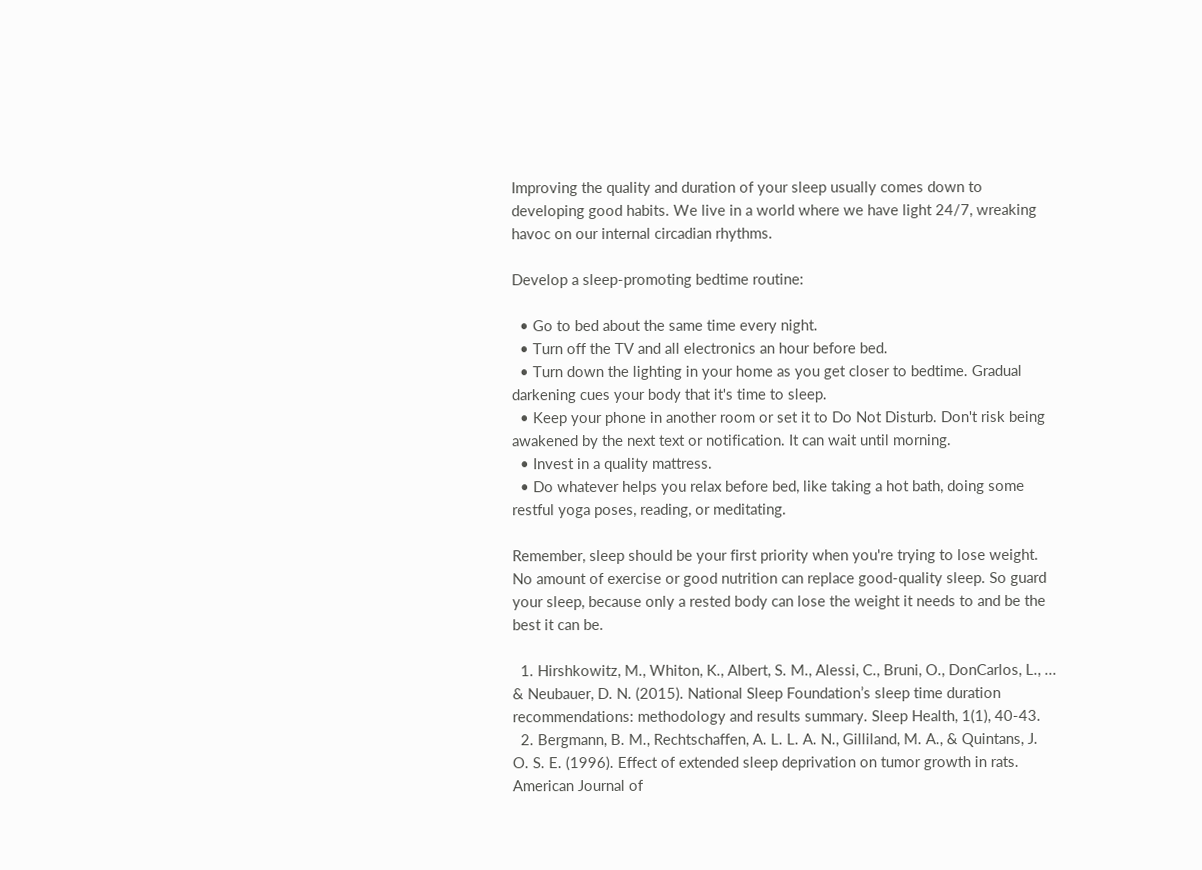Improving the quality and duration of your sleep usually comes down to developing good habits. We live in a world where we have light 24/7, wreaking havoc on our internal circadian rhythms.

Develop a sleep-promoting bedtime routine:

  • Go to bed about the same time every night.
  • Turn off the TV and all electronics an hour before bed.
  • Turn down the lighting in your home as you get closer to bedtime. Gradual darkening cues your body that it's time to sleep.
  • Keep your phone in another room or set it to Do Not Disturb. Don't risk being awakened by the next text or notification. It can wait until morning.
  • Invest in a quality mattress.
  • Do whatever helps you relax before bed, like taking a hot bath, doing some restful yoga poses, reading, or meditating.

Remember, sleep should be your first priority when you're trying to lose weight. No amount of exercise or good nutrition can replace good-quality sleep. So guard your sleep, because only a rested body can lose the weight it needs to and be the best it can be.

  1. Hirshkowitz, M., Whiton, K., Albert, S. M., Alessi, C., Bruni, O., DonCarlos, L., ... & Neubauer, D. N. (2015). National Sleep Foundation’s sleep time duration recommendations: methodology and results summary. Sleep Health, 1(1), 40-43.
  2. Bergmann, B. M., Rechtschaffen, A. L. L. A. N., Gilliland, M. A., & Quintans, J. O. S. E. (1996). Effect of extended sleep deprivation on tumor growth in rats. American Journal of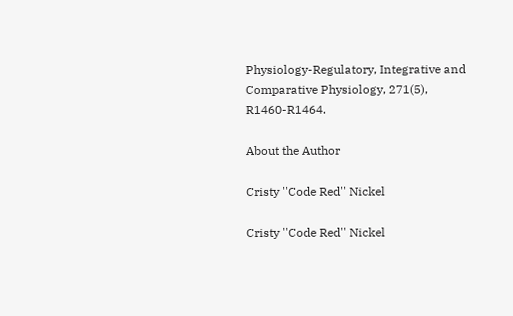Physiology-Regulatory, Integrative and Comparative Physiology, 271(5), R1460-R1464.

About the Author

Cristy ''Code Red'' Nickel

Cristy ''Code Red'' Nickel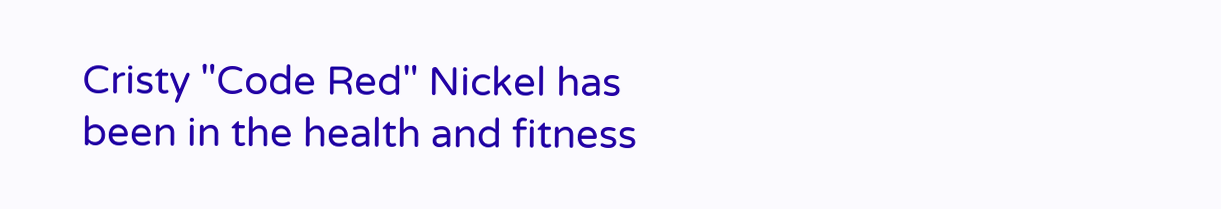Cristy "Code Red" Nickel has been in the health and fitness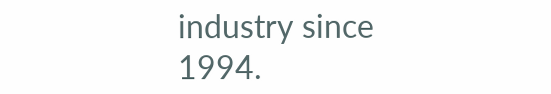industry since 1994.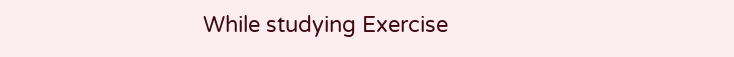While studying Exercise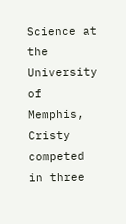Science at the University of Memphis, Cristy competed in three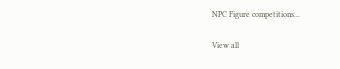NPC Figure competitions...

View all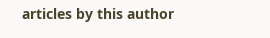articles by this author